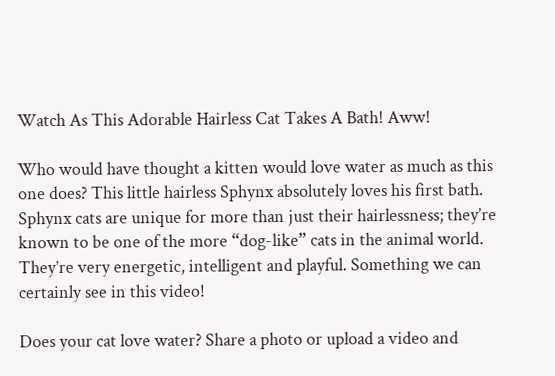Watch As This Adorable Hairless Cat Takes A Bath! Aww!

Who would have thought a kitten would love water as much as this one does? This little hairless Sphynx absolutely loves his first bath. Sphynx cats are unique for more than just their hairlessness; they’re known to be one of the more “dog-like” cats in the animal world. They’re very energetic, intelligent and playful. Something we can certainly see in this video!

Does your cat love water? Share a photo or upload a video and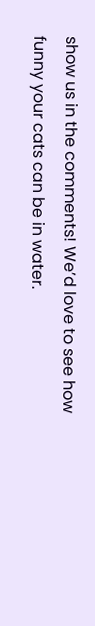show us in the comments! We’d love to see how funny your cats can be in water.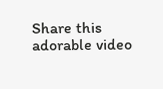Share this adorable video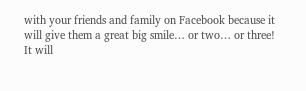with your friends and family on Facebook because it will give them a great big smile… or two… or three! It will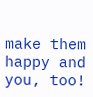make them happy and you, too!